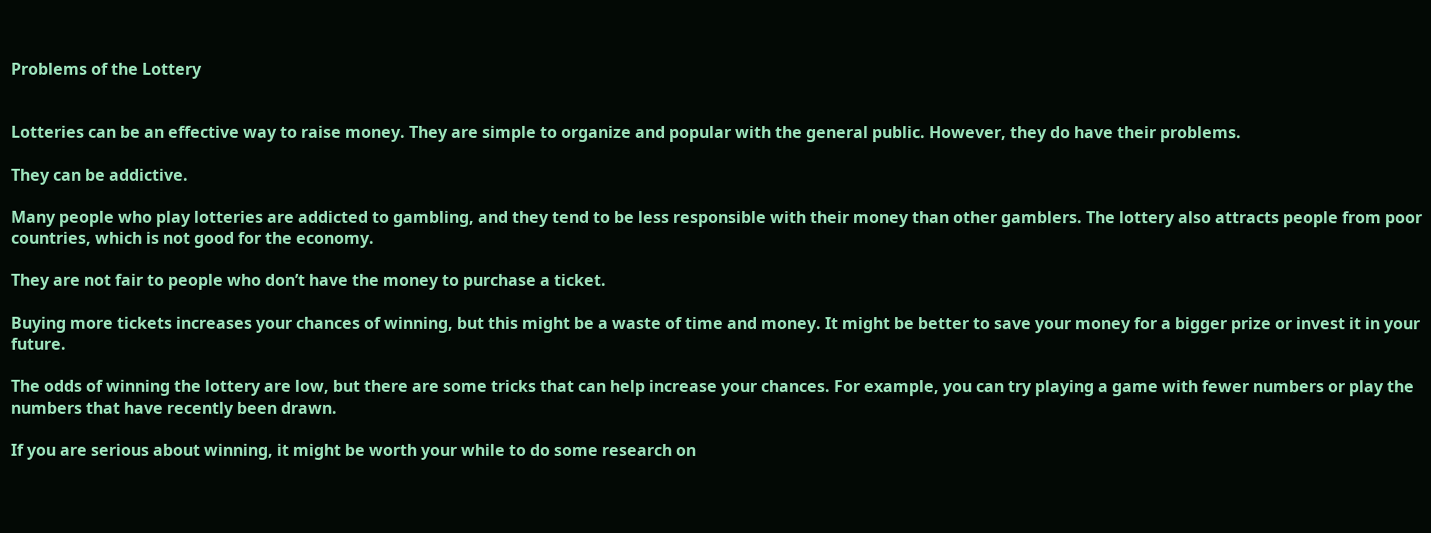Problems of the Lottery


Lotteries can be an effective way to raise money. They are simple to organize and popular with the general public. However, they do have their problems.

They can be addictive.

Many people who play lotteries are addicted to gambling, and they tend to be less responsible with their money than other gamblers. The lottery also attracts people from poor countries, which is not good for the economy.

They are not fair to people who don’t have the money to purchase a ticket.

Buying more tickets increases your chances of winning, but this might be a waste of time and money. It might be better to save your money for a bigger prize or invest it in your future.

The odds of winning the lottery are low, but there are some tricks that can help increase your chances. For example, you can try playing a game with fewer numbers or play the numbers that have recently been drawn.

If you are serious about winning, it might be worth your while to do some research on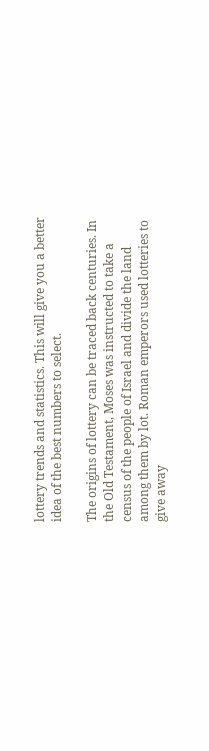lottery trends and statistics. This will give you a better idea of the best numbers to select.

The origins of lottery can be traced back centuries. In the Old Testament, Moses was instructed to take a census of the people of Israel and divide the land among them by lot. Roman emperors used lotteries to give away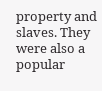property and slaves. They were also a popular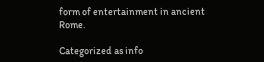form of entertainment in ancient Rome.

Categorized as info